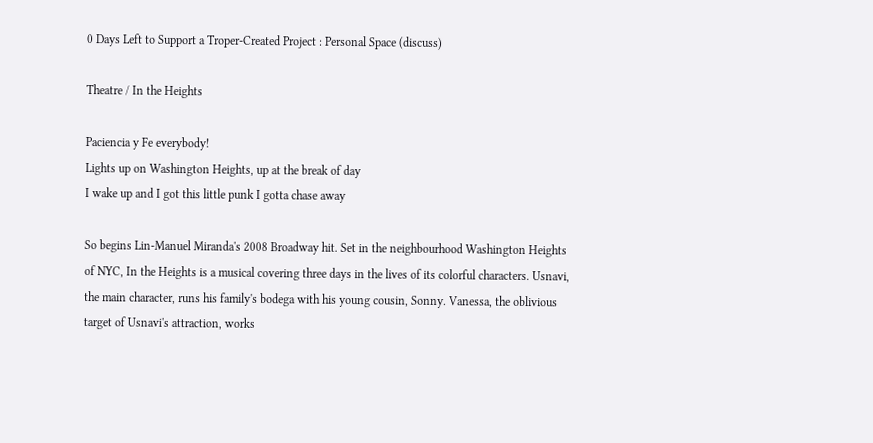0 Days Left to Support a Troper-Created Project : Personal Space (discuss)

Theatre / In the Heights

Paciencia y Fe everybody!
Lights up on Washington Heights, up at the break of day
I wake up and I got this little punk I gotta chase away

So begins Lin-Manuel Miranda's 2008 Broadway hit. Set in the neighbourhood Washington Heights of NYC, In the Heights is a musical covering three days in the lives of its colorful characters. Usnavi, the main character, runs his family's bodega with his young cousin, Sonny. Vanessa, the oblivious target of Usnavi's attraction, works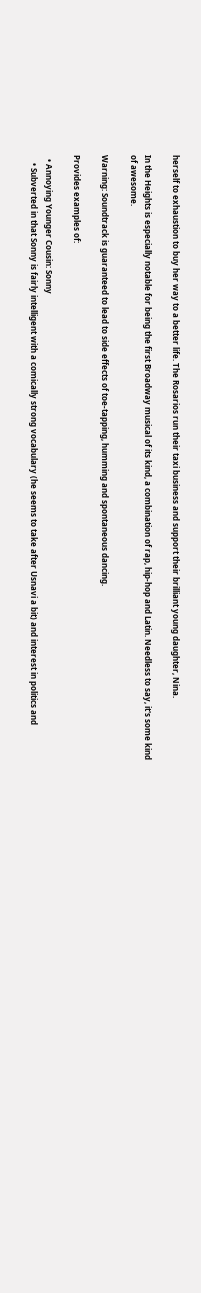herself to exhaustion to buy her way to a better life. The Rosarios run their taxi business and support their brilliant young daughter, Nina.

In the Heights is especially notable for being the first Broadway musical of its kind, a combination of rap, hip-hop and Latin. Needless to say, it's some kind of awesome.

Warning: Soundtrack is guaranteed to lead to side effects of toe-tapping, humming and spontaneous dancing.

Provides examples of:

  • Annoying Younger Cousin: Sonny
    • Subverted in that Sonny is fairly intelligent with a comically strong vocabulary (he seems to take after Usnavi a bit) and interest in politics and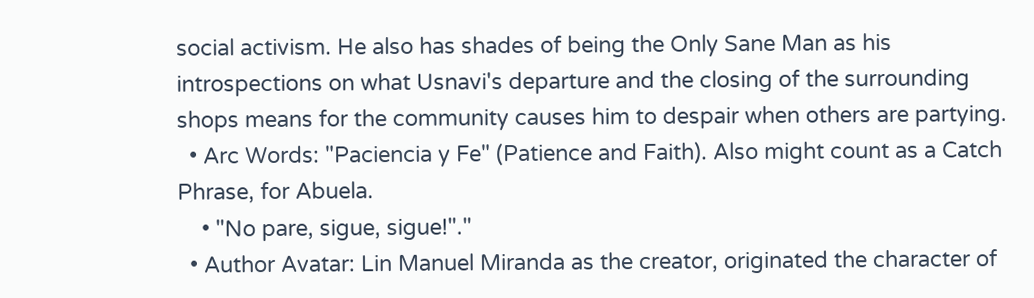social activism. He also has shades of being the Only Sane Man as his introspections on what Usnavi's departure and the closing of the surrounding shops means for the community causes him to despair when others are partying.
  • Arc Words: "Paciencia y Fe" (Patience and Faith). Also might count as a Catch Phrase, for Abuela.
    • "No pare, sigue, sigue!"."
  • Author Avatar: Lin Manuel Miranda as the creator, originated the character of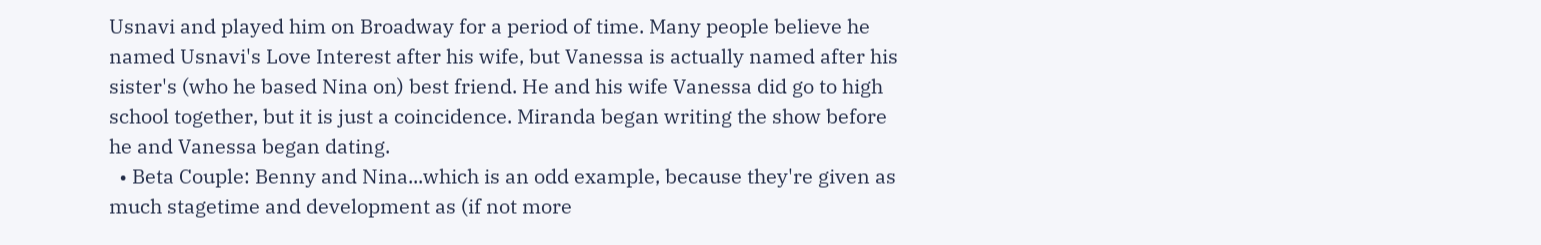Usnavi and played him on Broadway for a period of time. Many people believe he named Usnavi's Love Interest after his wife, but Vanessa is actually named after his sister's (who he based Nina on) best friend. He and his wife Vanessa did go to high school together, but it is just a coincidence. Miranda began writing the show before he and Vanessa began dating.
  • Beta Couple: Benny and Nina...which is an odd example, because they're given as much stagetime and development as (if not more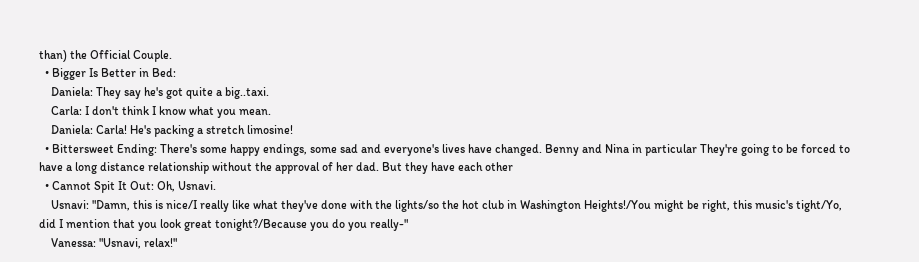than) the Official Couple.
  • Bigger Is Better in Bed:
    Daniela: They say he's got quite a big..taxi.
    Carla: I don't think I know what you mean.
    Daniela: Carla! He's packing a stretch limosine!
  • Bittersweet Ending: There's some happy endings, some sad and everyone's lives have changed. Benny and Nina in particular They're going to be forced to have a long distance relationship without the approval of her dad. But they have each other
  • Cannot Spit It Out: Oh, Usnavi.
    Usnavi: "Damn, this is nice/I really like what they've done with the lights/so the hot club in Washington Heights!/You might be right, this music's tight/Yo, did I mention that you look great tonight?/Because you do you really-"
    Vanessa: "Usnavi, relax!"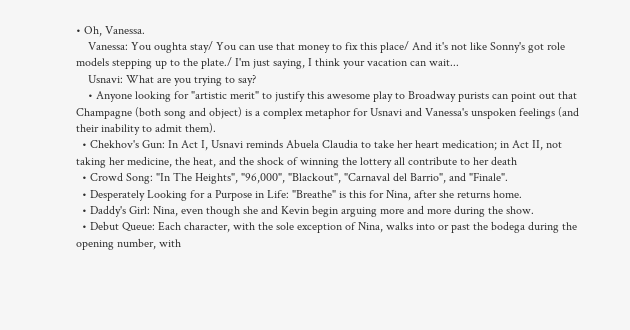• Oh, Vanessa.
    Vanessa: You oughta stay/ You can use that money to fix this place/ And it's not like Sonny's got role models stepping up to the plate./ I'm just saying, I think your vacation can wait...
    Usnavi: What are you trying to say?
    • Anyone looking for "artistic merit" to justify this awesome play to Broadway purists can point out that Champagne (both song and object) is a complex metaphor for Usnavi and Vanessa's unspoken feelings (and their inability to admit them).
  • Chekhov's Gun: In Act I, Usnavi reminds Abuela Claudia to take her heart medication; in Act II, not taking her medicine, the heat, and the shock of winning the lottery all contribute to her death
  • Crowd Song: "In The Heights", "96,000", "Blackout", "Carnaval del Barrio", and "Finale".
  • Desperately Looking for a Purpose in Life: "Breathe" is this for Nina, after she returns home.
  • Daddy's Girl: Nina, even though she and Kevin begin arguing more and more during the show.
  • Debut Queue: Each character, with the sole exception of Nina, walks into or past the bodega during the opening number, with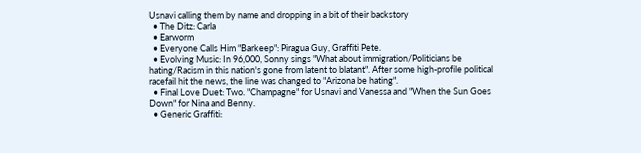Usnavi calling them by name and dropping in a bit of their backstory
  • The Ditz: Carla
  • Earworm
  • Everyone Calls Him "Barkeep": Piragua Guy, Graffiti Pete.
  • Evolving Music: In 96,000, Sonny sings "What about immigration/Politicians be hating/Racism in this nation's gone from latent to blatant". After some high-profile political racefail hit the news, the line was changed to "Arizona be hating".
  • Final Love Duet: Two. "Champagne" for Usnavi and Vanessa and "When the Sun Goes Down" for Nina and Benny.
  • Generic Graffiti: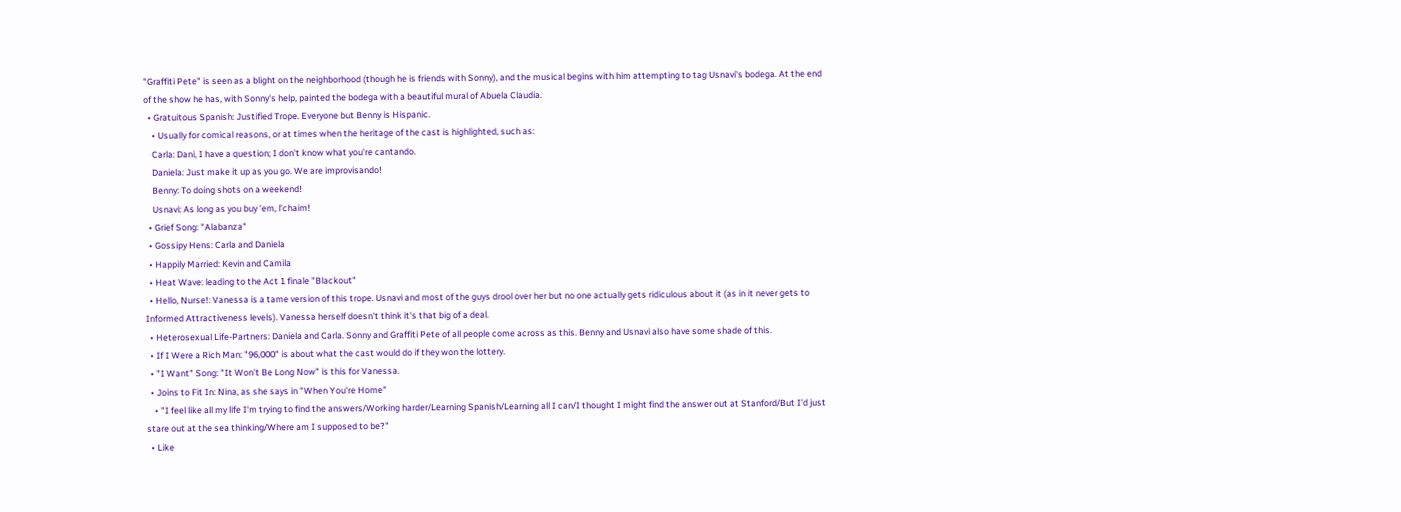"Graffiti Pete" is seen as a blight on the neighborhood (though he is friends with Sonny), and the musical begins with him attempting to tag Usnavi's bodega. At the end of the show he has, with Sonny's help, painted the bodega with a beautiful mural of Abuela Claudia.
  • Gratuitous Spanish: Justified Trope. Everyone but Benny is Hispanic.
    • Usually for comical reasons, or at times when the heritage of the cast is highlighted, such as:
    Carla: Dani, I have a question; I don't know what you're cantando.
    Daniela: Just make it up as you go. We are improvisando!
    Benny: To doing shots on a weekend!
    Usnavi: As long as you buy 'em, l'chaim!
  • Grief Song: "Alabanza"
  • Gossipy Hens: Carla and Daniela
  • Happily Married: Kevin and Camila
  • Heat Wave: leading to the Act 1 finale "Blackout"
  • Hello, Nurse!: Vanessa is a tame version of this trope. Usnavi and most of the guys drool over her but no one actually gets ridiculous about it (as in it never gets to Informed Attractiveness levels). Vanessa herself doesn't think it's that big of a deal.
  • Heterosexual Life-Partners: Daniela and Carla. Sonny and Graffiti Pete of all people come across as this. Benny and Usnavi also have some shade of this.
  • If I Were a Rich Man: "96,000" is about what the cast would do if they won the lottery.
  • "I Want" Song: "It Won't Be Long Now" is this for Vanessa.
  • Joins to Fit In: Nina, as she says in "When You're Home"
    • "I feel like all my life I'm trying to find the answers/Working harder/Learning Spanish/Learning all I can/I thought I might find the answer out at Stanford/But I'd just stare out at the sea thinking/Where am I supposed to be?"
  • Like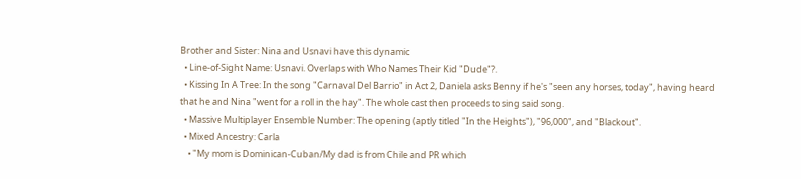Brother and Sister: Nina and Usnavi have this dynamic
  • Line-of-Sight Name: Usnavi. Overlaps with Who Names Their Kid "Dude"?.
  • Kissing In A Tree: In the song "Carnaval Del Barrio" in Act 2, Daniela asks Benny if he's "seen any horses, today", having heard that he and Nina "went for a roll in the hay". The whole cast then proceeds to sing said song.
  • Massive Multiplayer Ensemble Number: The opening (aptly titled "In the Heights"), "96,000", and "Blackout".
  • Mixed Ancestry: Carla
    • "My mom is Dominican-Cuban/My dad is from Chile and PR which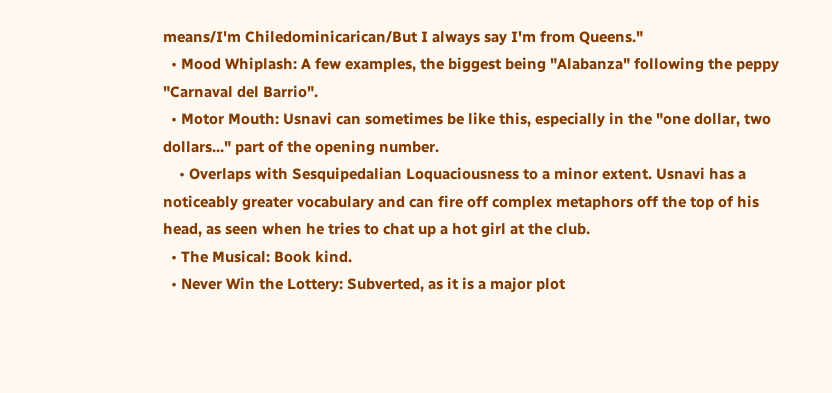means/I'm Chiledominicarican/But I always say I'm from Queens."
  • Mood Whiplash: A few examples, the biggest being "Alabanza" following the peppy "Carnaval del Barrio".
  • Motor Mouth: Usnavi can sometimes be like this, especially in the "one dollar, two dollars..." part of the opening number.
    • Overlaps with Sesquipedalian Loquaciousness to a minor extent. Usnavi has a noticeably greater vocabulary and can fire off complex metaphors off the top of his head, as seen when he tries to chat up a hot girl at the club.
  • The Musical: Book kind.
  • Never Win the Lottery: Subverted, as it is a major plot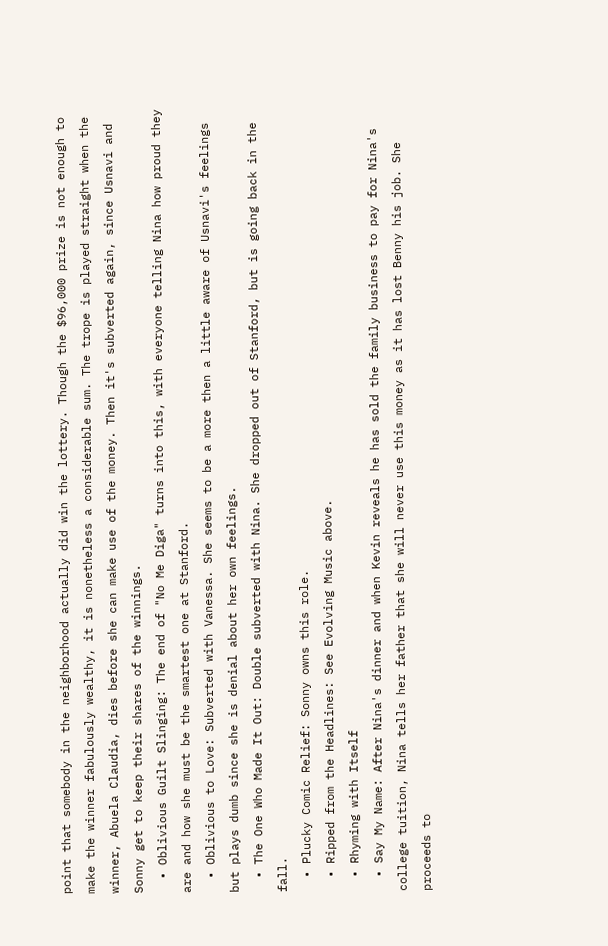point that somebody in the neighborhood actually did win the lottery. Though the $96,000 prize is not enough to make the winner fabulously wealthy, it is nonetheless a considerable sum. The trope is played straight when the winner, Abuela Claudia, dies before she can make use of the money. Then it's subverted again, since Usnavi and Sonny get to keep their shares of the winnings.
  • Oblivious Guilt Slinging: The end of "No Me Diga" turns into this, with everyone telling Nina how proud they are and how she must be the smartest one at Stanford.
  • Oblivious to Love: Subverted with Vanessa. She seems to be a more then a little aware of Usnavi's feelings but plays dumb since she is denial about her own feelings.
  • The One Who Made It Out: Double subverted with Nina. She dropped out of Stanford, but is going back in the fall.
  • Plucky Comic Relief: Sonny owns this role.
  • Ripped from the Headlines: See Evolving Music above.
  • Rhyming with Itself
  • Say My Name: After Nina's dinner and when Kevin reveals he has sold the family business to pay for Nina's college tuition, Nina tells her father that she will never use this money as it has lost Benny his job. She proceeds to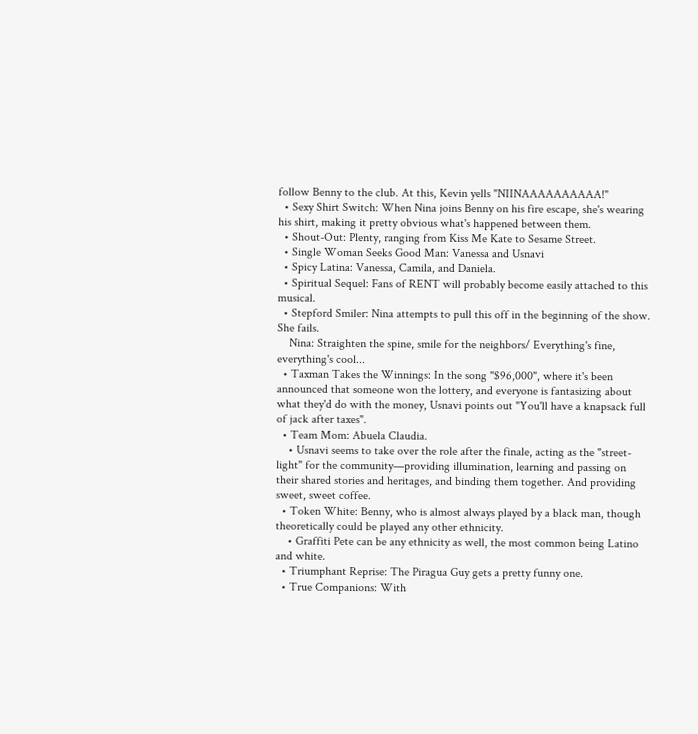follow Benny to the club. At this, Kevin yells "NIINAAAAAAAAAA!"
  • Sexy Shirt Switch: When Nina joins Benny on his fire escape, she's wearing his shirt, making it pretty obvious what's happened between them.
  • Shout-Out: Plenty, ranging from Kiss Me Kate to Sesame Street.
  • Single Woman Seeks Good Man: Vanessa and Usnavi
  • Spicy Latina: Vanessa, Camila, and Daniela.
  • Spiritual Sequel: Fans of RENT will probably become easily attached to this musical.
  • Stepford Smiler: Nina attempts to pull this off in the beginning of the show. She fails.
    Nina: Straighten the spine, smile for the neighbors/ Everything's fine, everything's cool...
  • Taxman Takes the Winnings: In the song "$96,000", where it's been announced that someone won the lottery, and everyone is fantasizing about what they'd do with the money, Usnavi points out "You'll have a knapsack full of jack after taxes".
  • Team Mom: Abuela Claudia.
    • Usnavi seems to take over the role after the finale, acting as the "street-light" for the community—providing illumination, learning and passing on their shared stories and heritages, and binding them together. And providing sweet, sweet coffee.
  • Token White: Benny, who is almost always played by a black man, though theoretically could be played any other ethnicity.
    • Graffiti Pete can be any ethnicity as well, the most common being Latino and white.
  • Triumphant Reprise: The Piragua Guy gets a pretty funny one.
  • True Companions: With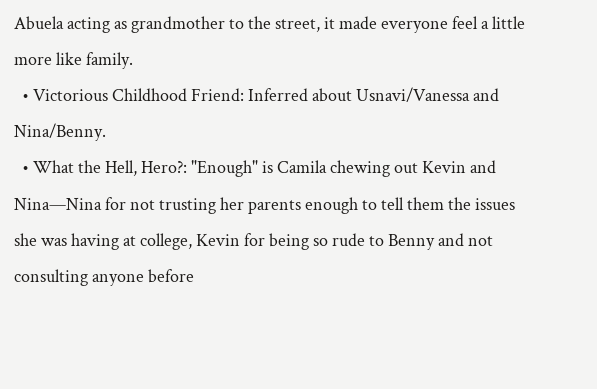Abuela acting as grandmother to the street, it made everyone feel a little more like family.
  • Victorious Childhood Friend: Inferred about Usnavi/Vanessa and Nina/Benny.
  • What the Hell, Hero?: "Enough" is Camila chewing out Kevin and Nina—Nina for not trusting her parents enough to tell them the issues she was having at college, Kevin for being so rude to Benny and not consulting anyone before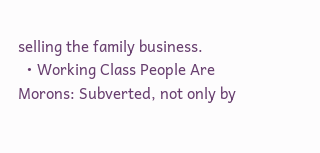selling the family business.
  • Working Class People Are Morons: Subverted, not only by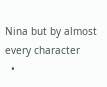Nina but by almost every character
  •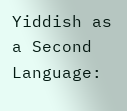Yiddish as a Second Language: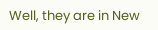Well, they are in New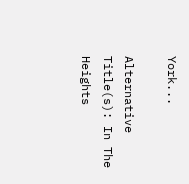York...

Alternative Title(s): In The Heights